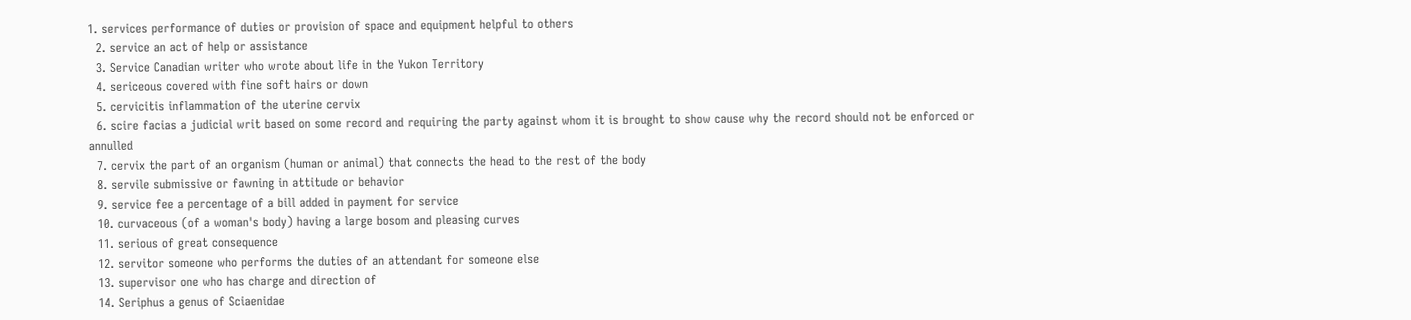1. services performance of duties or provision of space and equipment helpful to others
  2. service an act of help or assistance
  3. Service Canadian writer who wrote about life in the Yukon Territory
  4. sericeous covered with fine soft hairs or down
  5. cervicitis inflammation of the uterine cervix
  6. scire facias a judicial writ based on some record and requiring the party against whom it is brought to show cause why the record should not be enforced or annulled
  7. cervix the part of an organism (human or animal) that connects the head to the rest of the body
  8. servile submissive or fawning in attitude or behavior
  9. service fee a percentage of a bill added in payment for service
  10. curvaceous (of a woman's body) having a large bosom and pleasing curves
  11. serious of great consequence
  12. servitor someone who performs the duties of an attendant for someone else
  13. supervisor one who has charge and direction of
  14. Seriphus a genus of Sciaenidae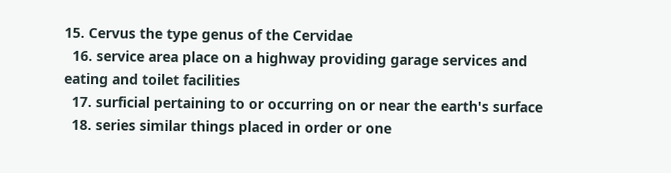15. Cervus the type genus of the Cervidae
  16. service area place on a highway providing garage services and eating and toilet facilities
  17. surficial pertaining to or occurring on or near the earth's surface
  18. series similar things placed in order or one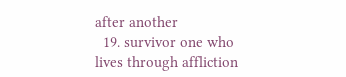after another
  19. survivor one who lives through affliction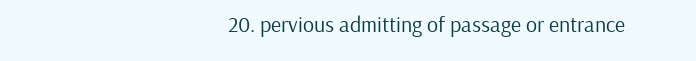20. pervious admitting of passage or entrance